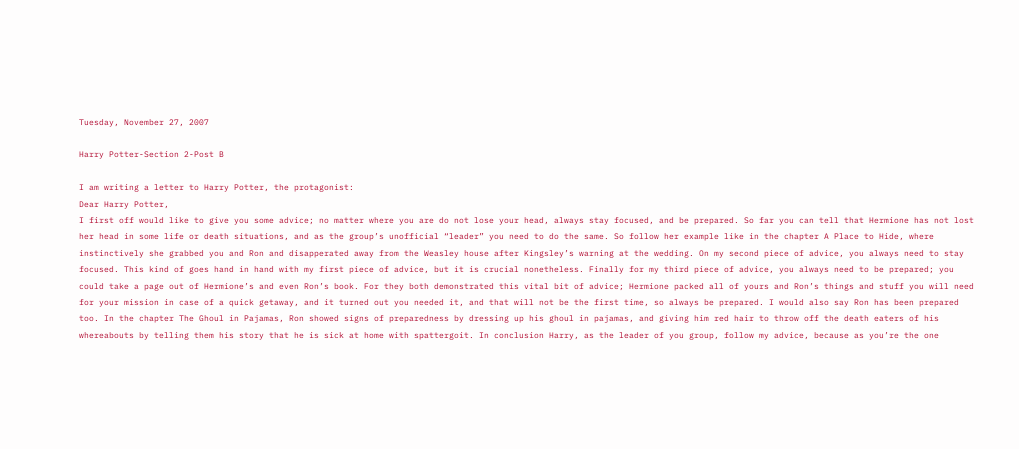Tuesday, November 27, 2007

Harry Potter-Section 2-Post B

I am writing a letter to Harry Potter, the protagonist:
Dear Harry Potter,
I first off would like to give you some advice; no matter where you are do not lose your head, always stay focused, and be prepared. So far you can tell that Hermione has not lost her head in some life or death situations, and as the group’s unofficial “leader” you need to do the same. So follow her example like in the chapter A Place to Hide, where instinctively she grabbed you and Ron and disapperated away from the Weasley house after Kingsley’s warning at the wedding. On my second piece of advice, you always need to stay focused. This kind of goes hand in hand with my first piece of advice, but it is crucial nonetheless. Finally for my third piece of advice, you always need to be prepared; you could take a page out of Hermione’s and even Ron’s book. For they both demonstrated this vital bit of advice; Hermione packed all of yours and Ron’s things and stuff you will need for your mission in case of a quick getaway, and it turned out you needed it, and that will not be the first time, so always be prepared. I would also say Ron has been prepared too. In the chapter The Ghoul in Pajamas, Ron showed signs of preparedness by dressing up his ghoul in pajamas, and giving him red hair to throw off the death eaters of his whereabouts by telling them his story that he is sick at home with spattergoit. In conclusion Harry, as the leader of you group, follow my advice, because as you’re the one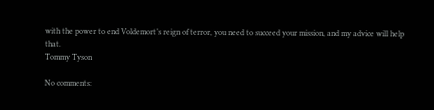with the power to end Voldemort’s reign of terror, you need to succeed your mission, and my advice will help that.
Tommy Tyson

No comments: